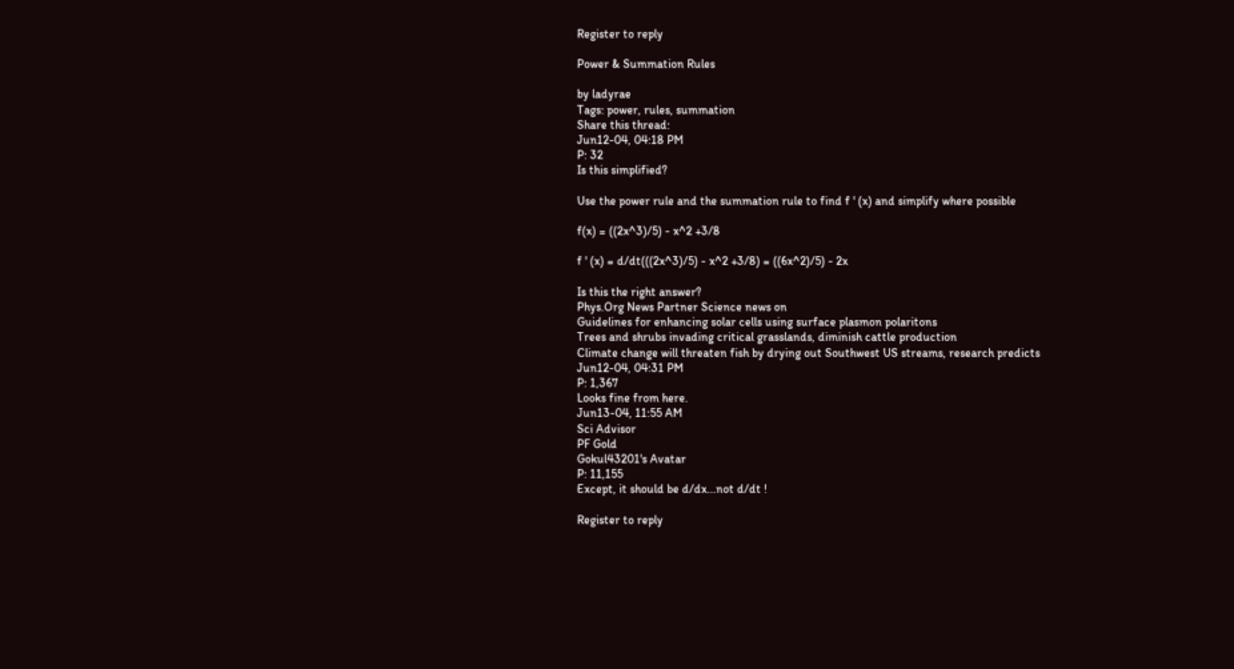Register to reply

Power & Summation Rules

by ladyrae
Tags: power, rules, summation
Share this thread:
Jun12-04, 04:18 PM
P: 32
Is this simplified?

Use the power rule and the summation rule to find f ' (x) and simplify where possible

f(x) = ((2x^3)/5) - x^2 +3/8

f ' (x) = d/dt(((2x^3)/5) - x^2 +3/8) = ((6x^2)/5) - 2x

Is this the right answer?
Phys.Org News Partner Science news on
Guidelines for enhancing solar cells using surface plasmon polaritons
Trees and shrubs invading critical grasslands, diminish cattle production
Climate change will threaten fish by drying out Southwest US streams, research predicts
Jun12-04, 04:31 PM
P: 1,367
Looks fine from here.
Jun13-04, 11:55 AM
Sci Advisor
PF Gold
Gokul43201's Avatar
P: 11,155
Except, it should be d/dx...not d/dt !

Register to reply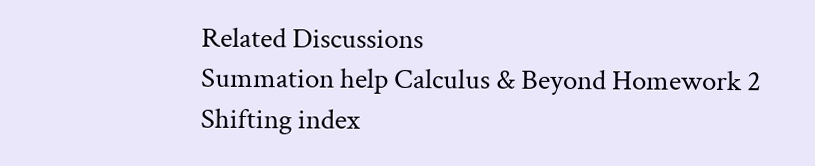Related Discussions
Summation help Calculus & Beyond Homework 2
Shifting index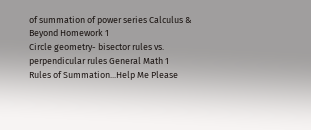of summation of power series Calculus & Beyond Homework 1
Circle geometry- bisector rules vs. perpendicular rules General Math 1
Rules of Summation...Help Me Please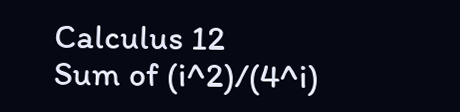Calculus 12
Sum of (i^2)/(4^i)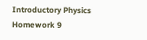Introductory Physics Homework 9